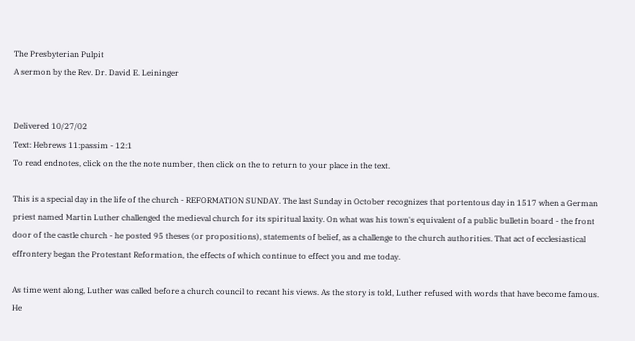The Presbyterian Pulpit
A sermon by the Rev. Dr. David E. Leininger


Delivered 10/27/02
Text: Hebrews 11:passim - 12:1
To read endnotes, click on the the note number, then click on the to return to your place in the text.

This is a special day in the life of the church - REFORMATION SUNDAY. The last Sunday in October recognizes that portentous day in 1517 when a German priest named Martin Luther challenged the medieval church for its spiritual laxity. On what was his town's equivalent of a public bulletin board - the front door of the castle church - he posted 95 theses (or propositions), statements of belief, as a challenge to the church authorities. That act of ecclesiastical effrontery began the Protestant Reformation, the effects of which continue to effect you and me today.

As time went along, Luther was called before a church council to recant his views. As the story is told, Luther refused with words that have become famous. He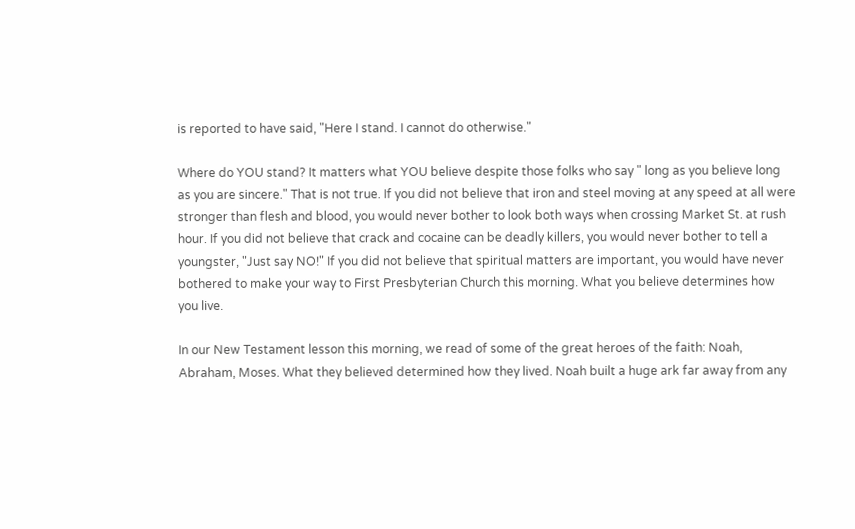is reported to have said, "Here I stand. I cannot do otherwise."

Where do YOU stand? It matters what YOU believe despite those folks who say " long as you believe long as you are sincere." That is not true. If you did not believe that iron and steel moving at any speed at all were stronger than flesh and blood, you would never bother to look both ways when crossing Market St. at rush hour. If you did not believe that crack and cocaine can be deadly killers, you would never bother to tell a youngster, "Just say NO!" If you did not believe that spiritual matters are important, you would have never bothered to make your way to First Presbyterian Church this morning. What you believe determines how you live.

In our New Testament lesson this morning, we read of some of the great heroes of the faith: Noah, Abraham, Moses. What they believed determined how they lived. Noah built a huge ark far away from any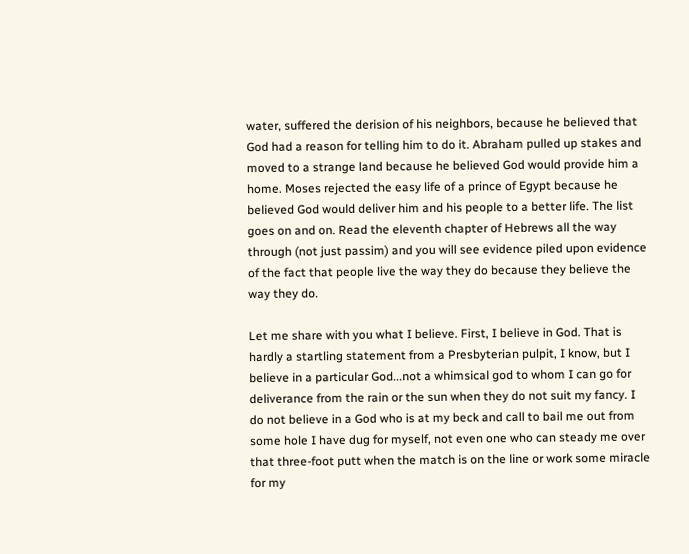water, suffered the derision of his neighbors, because he believed that God had a reason for telling him to do it. Abraham pulled up stakes and moved to a strange land because he believed God would provide him a home. Moses rejected the easy life of a prince of Egypt because he believed God would deliver him and his people to a better life. The list goes on and on. Read the eleventh chapter of Hebrews all the way through (not just passim) and you will see evidence piled upon evidence of the fact that people live the way they do because they believe the way they do.

Let me share with you what I believe. First, I believe in God. That is hardly a startling statement from a Presbyterian pulpit, I know, but I believe in a particular God...not a whimsical god to whom I can go for deliverance from the rain or the sun when they do not suit my fancy. I do not believe in a God who is at my beck and call to bail me out from some hole I have dug for myself, not even one who can steady me over that three-foot putt when the match is on the line or work some miracle for my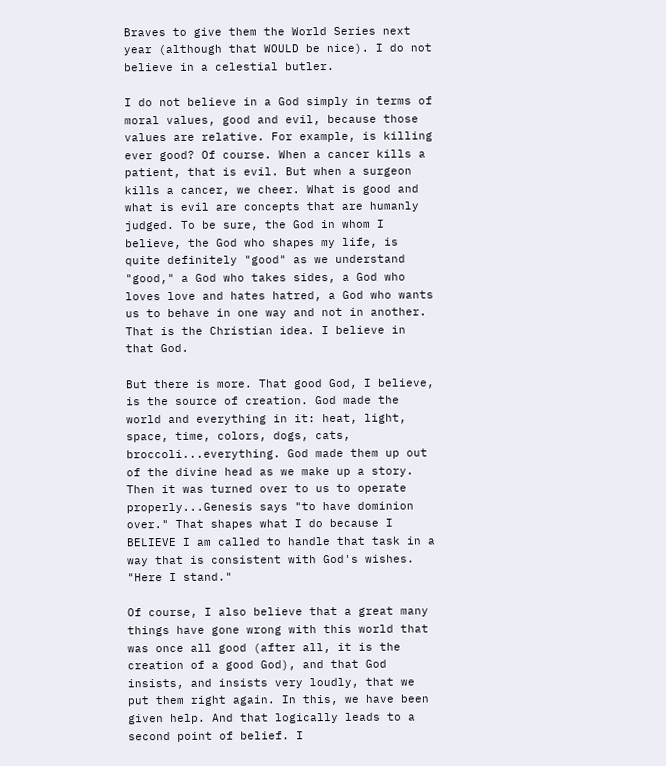Braves to give them the World Series next year (although that WOULD be nice). I do not believe in a celestial butler.

I do not believe in a God simply in terms of moral values, good and evil, because those values are relative. For example, is killing ever good? Of course. When a cancer kills a patient, that is evil. But when a surgeon kills a cancer, we cheer. What is good and what is evil are concepts that are humanly judged. To be sure, the God in whom I believe, the God who shapes my life, is quite definitely "good" as we understand "good," a God who takes sides, a God who loves love and hates hatred, a God who wants us to behave in one way and not in another. That is the Christian idea. I believe in that God.

But there is more. That good God, I believe, is the source of creation. God made the world and everything in it: heat, light, space, time, colors, dogs, cats, broccoli...everything. God made them up out of the divine head as we make up a story. Then it was turned over to us to operate properly...Genesis says "to have dominion over." That shapes what I do because I BELIEVE I am called to handle that task in a way that is consistent with God's wishes. "Here I stand."

Of course, I also believe that a great many things have gone wrong with this world that was once all good (after all, it is the creation of a good God), and that God insists, and insists very loudly, that we put them right again. In this, we have been given help. And that logically leads to a second point of belief. I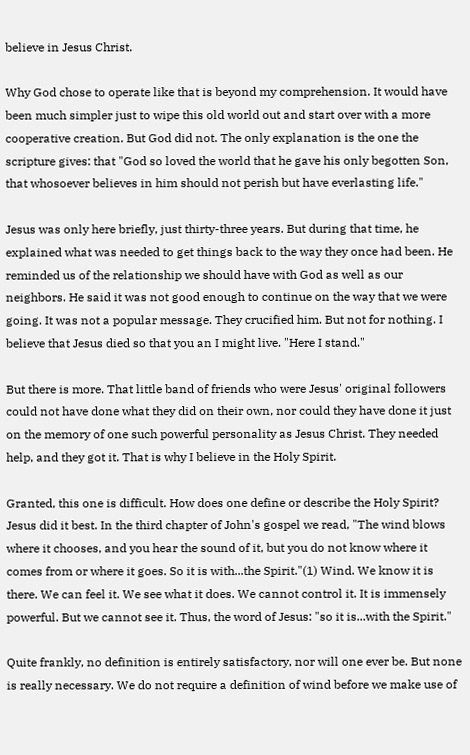believe in Jesus Christ.

Why God chose to operate like that is beyond my comprehension. It would have been much simpler just to wipe this old world out and start over with a more cooperative creation. But God did not. The only explanation is the one the scripture gives: that "God so loved the world that he gave his only begotten Son, that whosoever believes in him should not perish but have everlasting life."

Jesus was only here briefly, just thirty-three years. But during that time, he explained what was needed to get things back to the way they once had been. He reminded us of the relationship we should have with God as well as our neighbors. He said it was not good enough to continue on the way that we were going. It was not a popular message. They crucified him. But not for nothing. I believe that Jesus died so that you an I might live. "Here I stand."

But there is more. That little band of friends who were Jesus' original followers could not have done what they did on their own, nor could they have done it just on the memory of one such powerful personality as Jesus Christ. They needed help, and they got it. That is why I believe in the Holy Spirit.

Granted, this one is difficult. How does one define or describe the Holy Spirit? Jesus did it best. In the third chapter of John's gospel we read, "The wind blows where it chooses, and you hear the sound of it, but you do not know where it comes from or where it goes. So it is with...the Spirit."(1) Wind. We know it is there. We can feel it. We see what it does. We cannot control it. It is immensely powerful. But we cannot see it. Thus, the word of Jesus: "so it is...with the Spirit."

Quite frankly, no definition is entirely satisfactory, nor will one ever be. But none is really necessary. We do not require a definition of wind before we make use of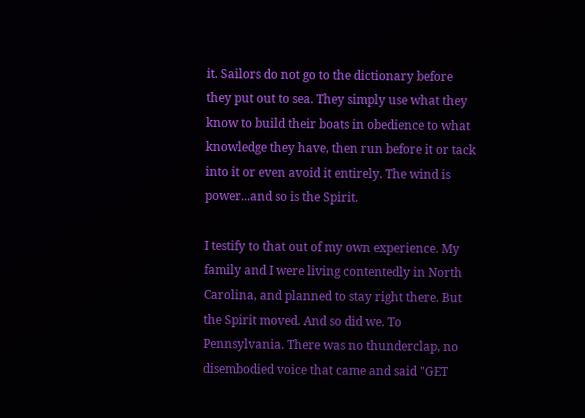it. Sailors do not go to the dictionary before they put out to sea. They simply use what they know to build their boats in obedience to what knowledge they have, then run before it or tack into it or even avoid it entirely. The wind is power...and so is the Spirit.

I testify to that out of my own experience. My family and I were living contentedly in North Carolina, and planned to stay right there. But the Spirit moved. And so did we. To Pennsylvania. There was no thunderclap, no disembodied voice that came and said "GET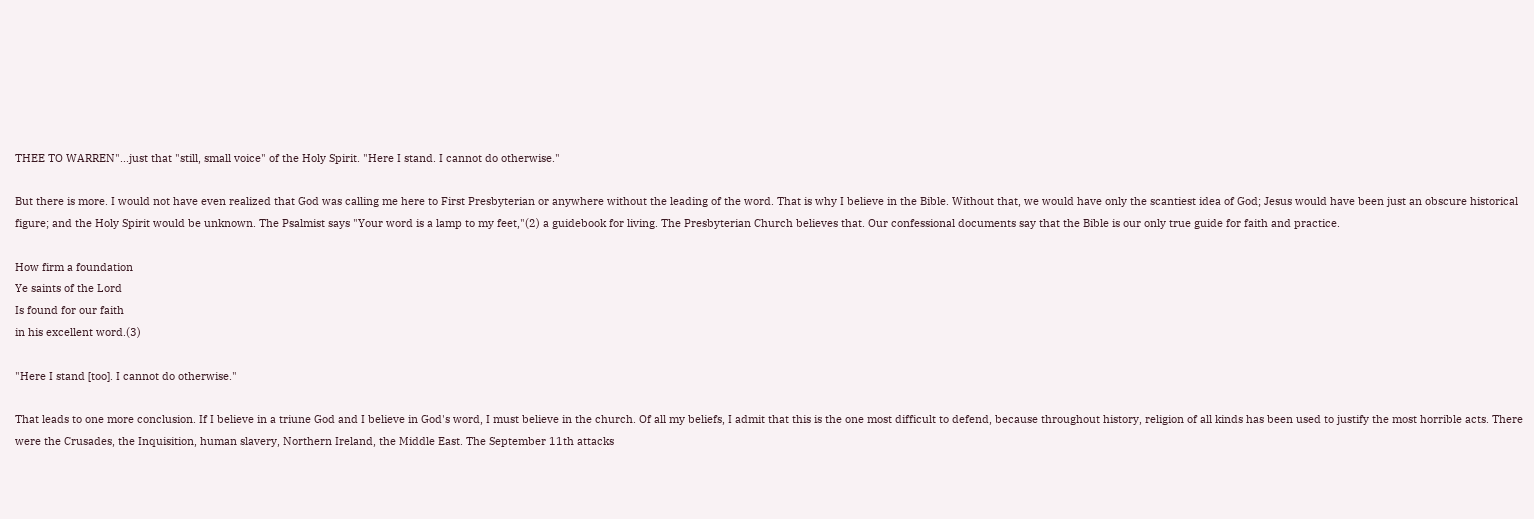THEE TO WARREN"...just that "still, small voice" of the Holy Spirit. "Here I stand. I cannot do otherwise."

But there is more. I would not have even realized that God was calling me here to First Presbyterian or anywhere without the leading of the word. That is why I believe in the Bible. Without that, we would have only the scantiest idea of God; Jesus would have been just an obscure historical figure; and the Holy Spirit would be unknown. The Psalmist says "Your word is a lamp to my feet,"(2) a guidebook for living. The Presbyterian Church believes that. Our confessional documents say that the Bible is our only true guide for faith and practice.

How firm a foundation
Ye saints of the Lord
Is found for our faith
in his excellent word.(3)

"Here I stand [too]. I cannot do otherwise."

That leads to one more conclusion. If I believe in a triune God and I believe in God's word, I must believe in the church. Of all my beliefs, I admit that this is the one most difficult to defend, because throughout history, religion of all kinds has been used to justify the most horrible acts. There were the Crusades, the Inquisition, human slavery, Northern Ireland, the Middle East. The September 11th attacks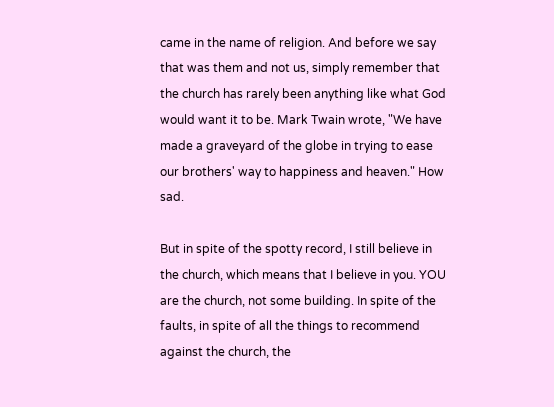came in the name of religion. And before we say that was them and not us, simply remember that the church has rarely been anything like what God would want it to be. Mark Twain wrote, "We have made a graveyard of the globe in trying to ease our brothers' way to happiness and heaven." How sad.

But in spite of the spotty record, I still believe in the church, which means that I believe in you. YOU are the church, not some building. In spite of the faults, in spite of all the things to recommend against the church, the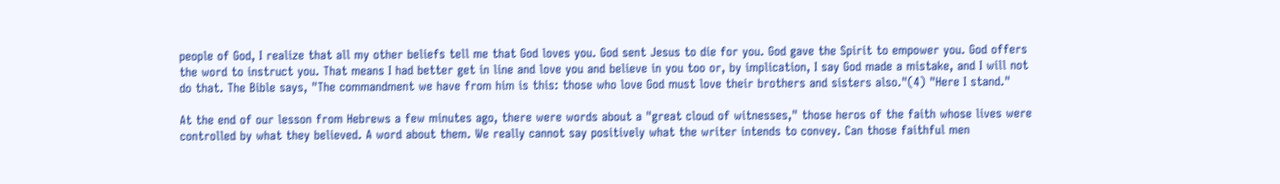people of God, I realize that all my other beliefs tell me that God loves you. God sent Jesus to die for you. God gave the Spirit to empower you. God offers the word to instruct you. That means I had better get in line and love you and believe in you too or, by implication, I say God made a mistake, and I will not do that. The Bible says, "The commandment we have from him is this: those who love God must love their brothers and sisters also."(4) "Here I stand."

At the end of our lesson from Hebrews a few minutes ago, there were words about a "great cloud of witnesses," those heros of the faith whose lives were controlled by what they believed. A word about them. We really cannot say positively what the writer intends to convey. Can those faithful men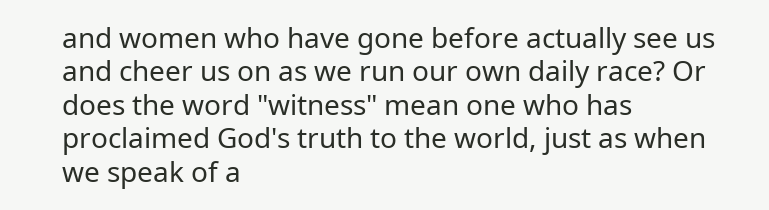and women who have gone before actually see us and cheer us on as we run our own daily race? Or does the word "witness" mean one who has proclaimed God's truth to the world, just as when we speak of a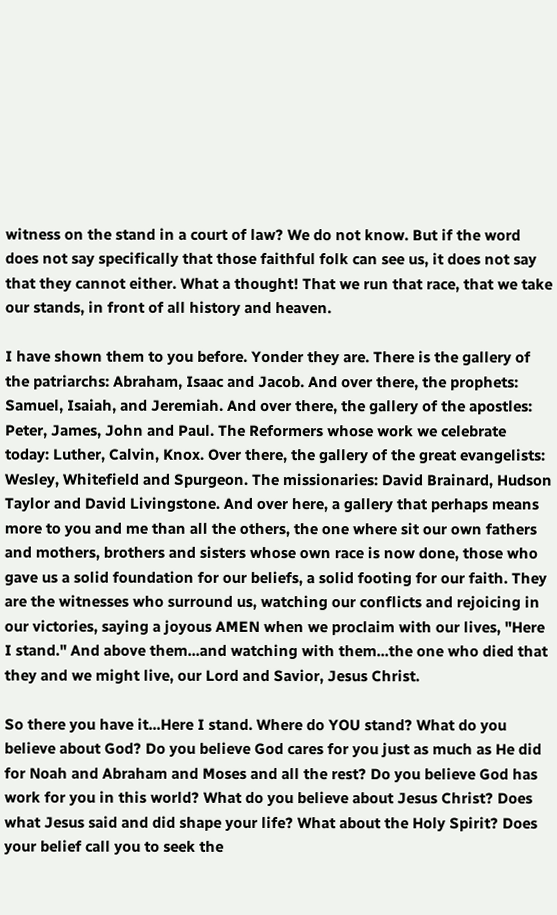witness on the stand in a court of law? We do not know. But if the word does not say specifically that those faithful folk can see us, it does not say that they cannot either. What a thought! That we run that race, that we take our stands, in front of all history and heaven.

I have shown them to you before. Yonder they are. There is the gallery of the patriarchs: Abraham, Isaac and Jacob. And over there, the prophets: Samuel, Isaiah, and Jeremiah. And over there, the gallery of the apostles: Peter, James, John and Paul. The Reformers whose work we celebrate today: Luther, Calvin, Knox. Over there, the gallery of the great evangelists: Wesley, Whitefield and Spurgeon. The missionaries: David Brainard, Hudson Taylor and David Livingstone. And over here, a gallery that perhaps means more to you and me than all the others, the one where sit our own fathers and mothers, brothers and sisters whose own race is now done, those who gave us a solid foundation for our beliefs, a solid footing for our faith. They are the witnesses who surround us, watching our conflicts and rejoicing in our victories, saying a joyous AMEN when we proclaim with our lives, "Here I stand." And above them...and watching with them...the one who died that they and we might live, our Lord and Savior, Jesus Christ.

So there you have it...Here I stand. Where do YOU stand? What do you believe about God? Do you believe God cares for you just as much as He did for Noah and Abraham and Moses and all the rest? Do you believe God has work for you in this world? What do you believe about Jesus Christ? Does what Jesus said and did shape your life? What about the Holy Spirit? Does your belief call you to seek the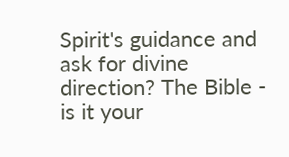Spirit's guidance and ask for divine direction? The Bible - is it your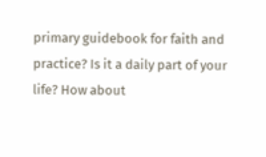primary guidebook for faith and practice? Is it a daily part of your life? How about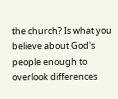the church? Is what you believe about God's people enough to overlook differences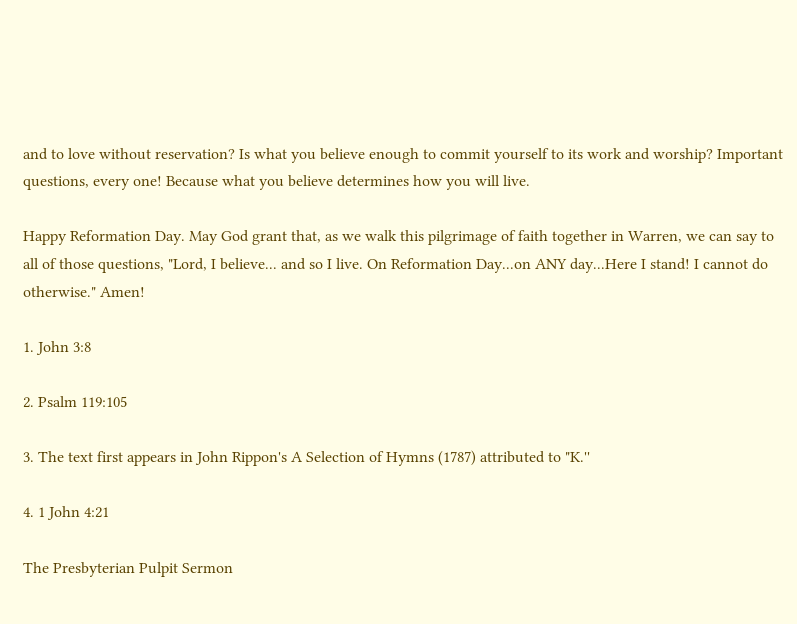and to love without reservation? Is what you believe enough to commit yourself to its work and worship? Important questions, every one! Because what you believe determines how you will live.

Happy Reformation Day. May God grant that, as we walk this pilgrimage of faith together in Warren, we can say to all of those questions, "Lord, I believe... and so I live. On Reformation Day...on ANY day...Here I stand! I cannot do otherwise." Amen!

1. John 3:8

2. Psalm 119:105

3. The text first appears in John Rippon's A Selection of Hymns (1787) attributed to "K.''

4. 1 John 4:21

The Presbyterian Pulpit Sermon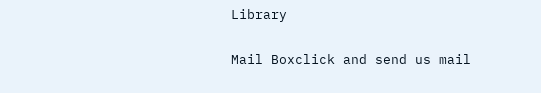Library

Mail Boxclick and send us mail